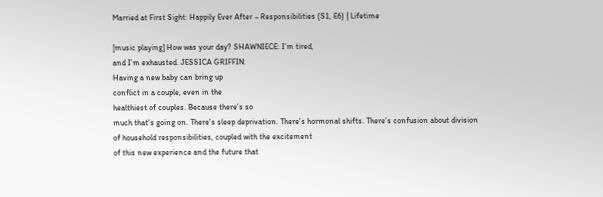Married at First Sight: Happily Ever After – Responsibilities (S1, E6) | Lifetime

[music playing] How was your day? SHAWNIECE: I’m tired,
and I’m exhausted. JESSICA GRIFFIN:
Having a new baby can bring up
conflict in a couple, even in the
healthiest of couples. Because there’s so
much that’s going on. There’s sleep deprivation. There’s hormonal shifts. There’s confusion about division
of household responsibilities, coupled with the excitement
of this new experience and the future that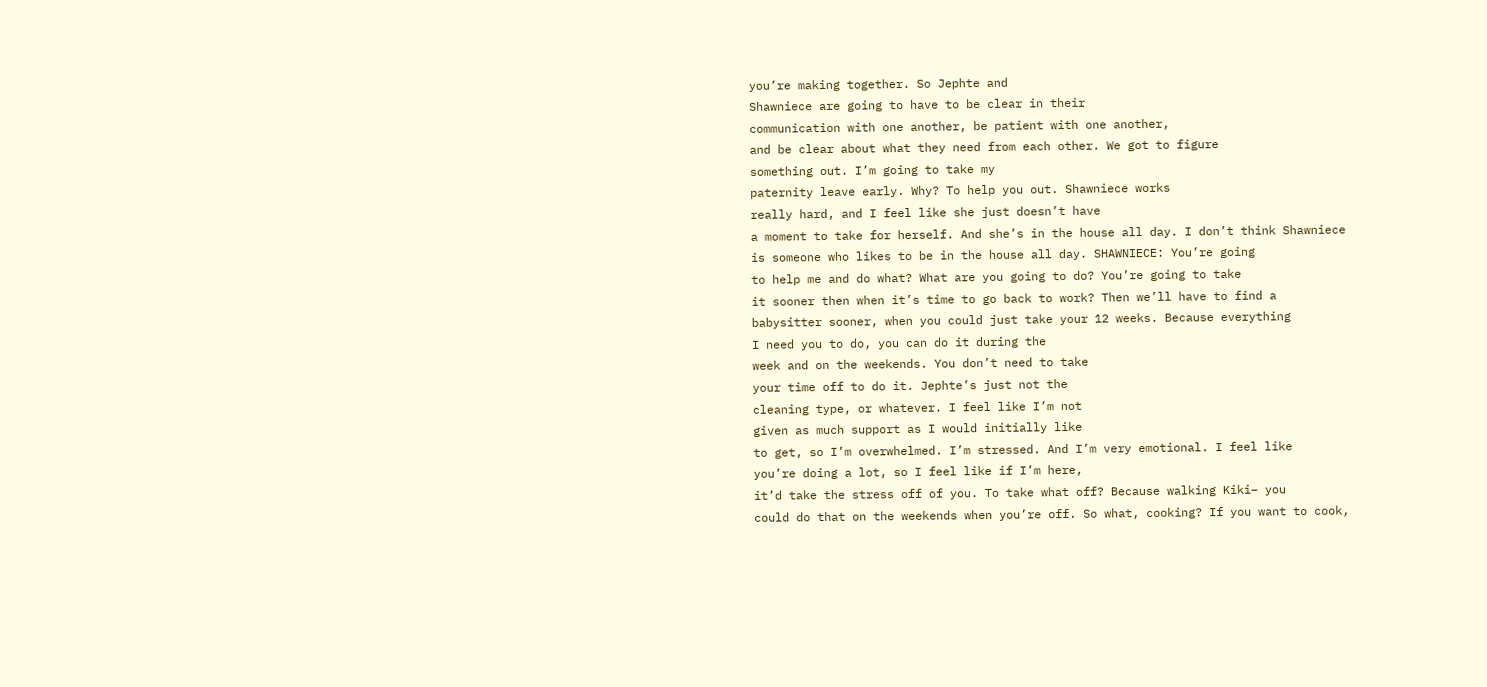you’re making together. So Jephte and
Shawniece are going to have to be clear in their
communication with one another, be patient with one another,
and be clear about what they need from each other. We got to figure
something out. I’m going to take my
paternity leave early. Why? To help you out. Shawniece works
really hard, and I feel like she just doesn’t have
a moment to take for herself. And she’s in the house all day. I don’t think Shawniece
is someone who likes to be in the house all day. SHAWNIECE: You’re going
to help me and do what? What are you going to do? You’re going to take
it sooner then when it’s time to go back to work? Then we’ll have to find a
babysitter sooner, when you could just take your 12 weeks. Because everything
I need you to do, you can do it during the
week and on the weekends. You don’t need to take
your time off to do it. Jephte’s just not the
cleaning type, or whatever. I feel like I’m not
given as much support as I would initially like
to get, so I’m overwhelmed. I’m stressed. And I’m very emotional. I feel like
you’re doing a lot, so I feel like if I’m here,
it’d take the stress off of you. To take what off? Because walking Kiki– you
could do that on the weekends when you’re off. So what, cooking? If you want to cook,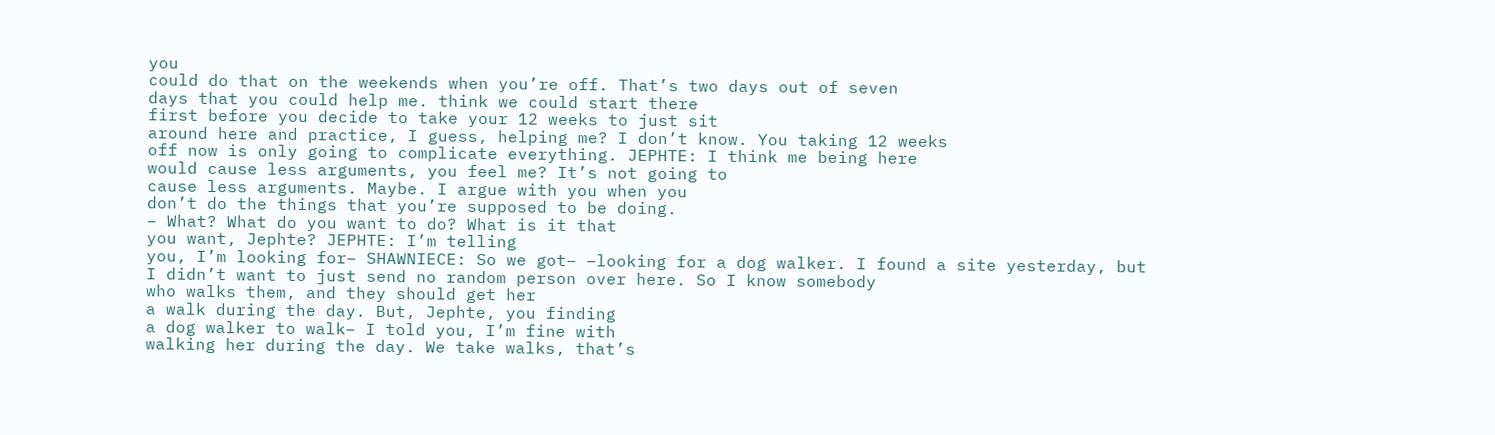you
could do that on the weekends when you’re off. That’s two days out of seven
days that you could help me. think we could start there
first before you decide to take your 12 weeks to just sit
around here and practice, I guess, helping me? I don’t know. You taking 12 weeks
off now is only going to complicate everything. JEPHTE: I think me being here
would cause less arguments, you feel me? It’s not going to
cause less arguments. Maybe. I argue with you when you
don’t do the things that you’re supposed to be doing.
– What? What do you want to do? What is it that
you want, Jephte? JEPHTE: I’m telling
you, I’m looking for– SHAWNIECE: So we got– –looking for a dog walker. I found a site yesterday, but
I didn’t want to just send no random person over here. So I know somebody
who walks them, and they should get her
a walk during the day. But, Jephte, you finding
a dog walker to walk– I told you, I’m fine with
walking her during the day. We take walks, that’s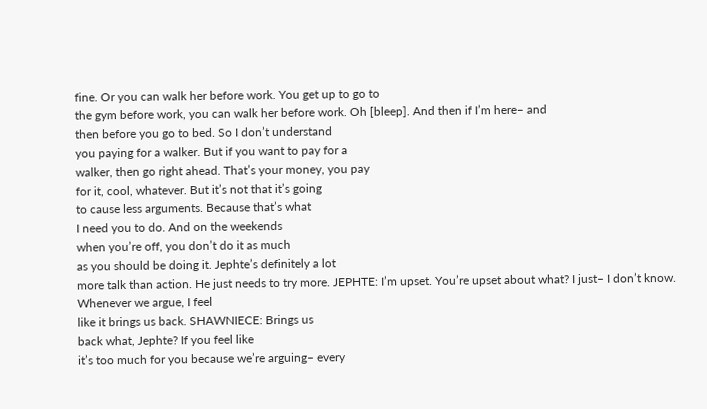fine. Or you can walk her before work. You get up to go to
the gym before work, you can walk her before work. Oh [bleep]. And then if I’m here– and
then before you go to bed. So I don’t understand
you paying for a walker. But if you want to pay for a
walker, then go right ahead. That’s your money, you pay
for it, cool, whatever. But it’s not that it’s going
to cause less arguments. Because that’s what
I need you to do. And on the weekends
when you’re off, you don’t do it as much
as you should be doing it. Jephte’s definitely a lot
more talk than action. He just needs to try more. JEPHTE: I’m upset. You’re upset about what? I just– I don’t know. Whenever we argue, I feel
like it brings us back. SHAWNIECE: Brings us
back what, Jephte? If you feel like
it’s too much for you because we’re arguing– every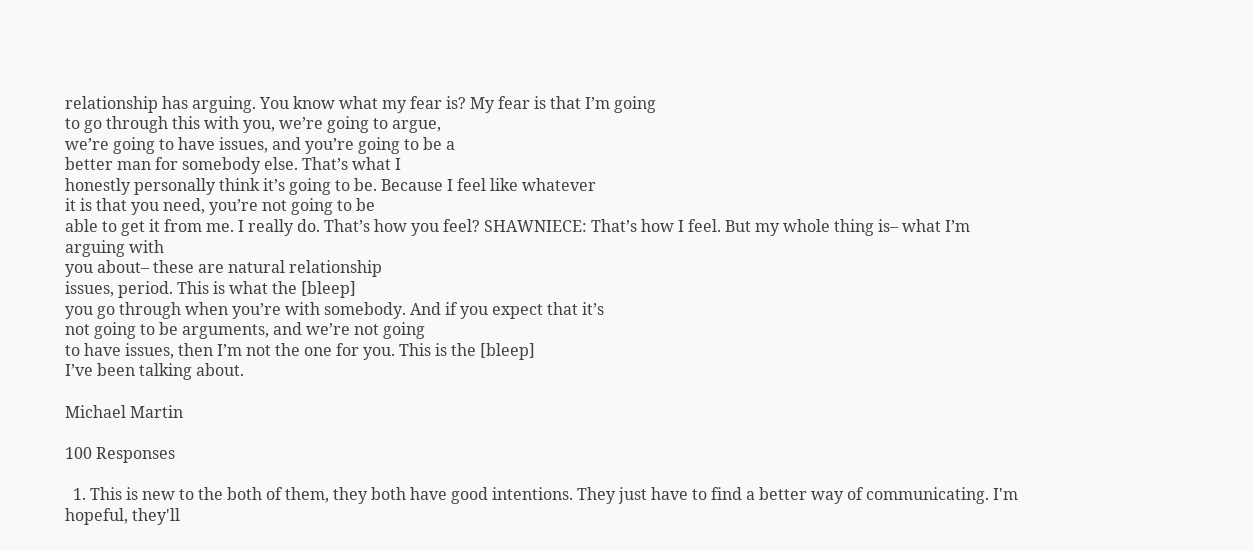relationship has arguing. You know what my fear is? My fear is that I’m going
to go through this with you, we’re going to argue,
we’re going to have issues, and you’re going to be a
better man for somebody else. That’s what I
honestly personally think it’s going to be. Because I feel like whatever
it is that you need, you’re not going to be
able to get it from me. I really do. That’s how you feel? SHAWNIECE: That’s how I feel. But my whole thing is– what I’m arguing with
you about– these are natural relationship
issues, period. This is what the [bleep]
you go through when you’re with somebody. And if you expect that it’s
not going to be arguments, and we’re not going
to have issues, then I’m not the one for you. This is the [bleep]
I’ve been talking about.

Michael Martin

100 Responses

  1. This is new to the both of them, they both have good intentions. They just have to find a better way of communicating. I'm hopeful, they'll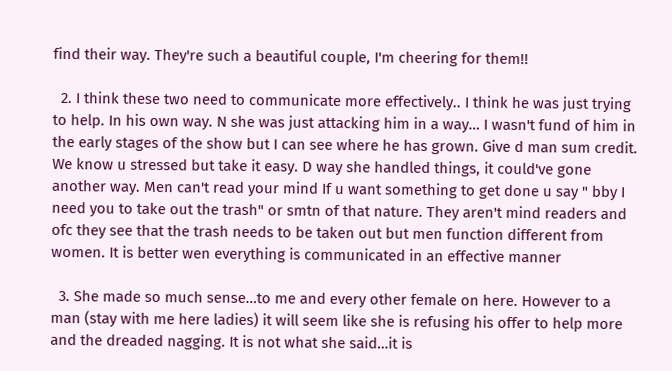find their way. They're such a beautiful couple, I'm cheering for them!!

  2. I think these two need to communicate more effectively.. I think he was just trying to help. In his own way. N she was just attacking him in a way… I wasn't fund of him in the early stages of the show but I can see where he has grown. Give d man sum credit. We know u stressed but take it easy. D way she handled things, it could've gone another way. Men can't read your mind If u want something to get done u say " bby I need you to take out the trash" or smtn of that nature. They aren't mind readers and ofc they see that the trash needs to be taken out but men function different from women. It is better wen everything is communicated in an effective manner

  3. She made so much sense…to me and every other female on here. However to a man (stay with me here ladies) it will seem like she is refusing his offer to help more and the dreaded nagging. It is not what she said…it is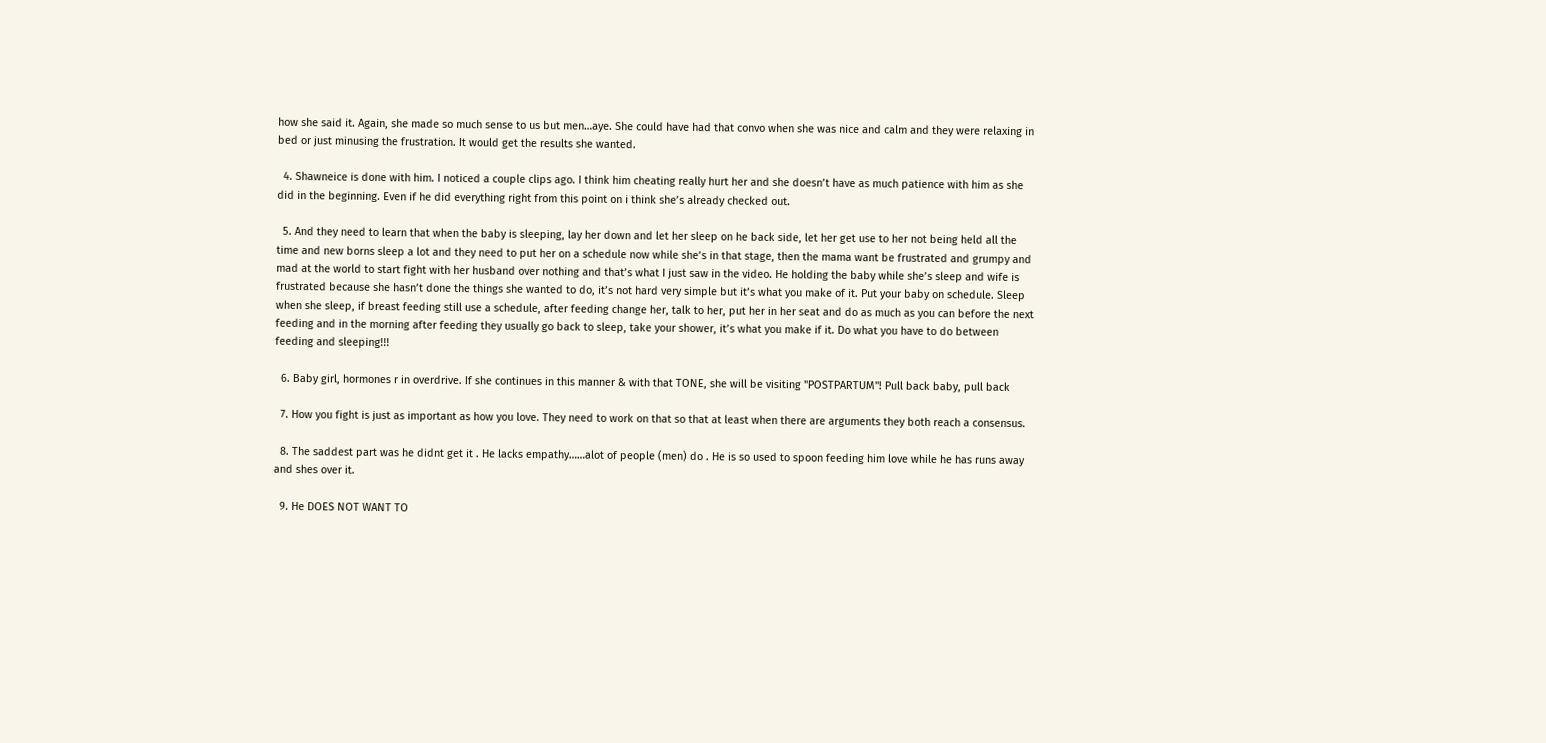how she said it. Again, she made so much sense to us but men…aye. She could have had that convo when she was nice and calm and they were relaxing in bed or just minusing the frustration. It would get the results she wanted.

  4. Shawneice is done with him. I noticed a couple clips ago. I think him cheating really hurt her and she doesn’t have as much patience with him as she did in the beginning. Even if he did everything right from this point on i think she’s already checked out.

  5. And they need to learn that when the baby is sleeping, lay her down and let her sleep on he back side, let her get use to her not being held all the time and new borns sleep a lot and they need to put her on a schedule now while she’s in that stage, then the mama want be frustrated and grumpy and mad at the world to start fight with her husband over nothing and that’s what I just saw in the video. He holding the baby while she’s sleep and wife is frustrated because she hasn’t done the things she wanted to do, it’s not hard very simple but it’s what you make of it. Put your baby on schedule. Sleep when she sleep, if breast feeding still use a schedule, after feeding change her, talk to her, put her in her seat and do as much as you can before the next feeding and in the morning after feeding they usually go back to sleep, take your shower, it’s what you make if it. Do what you have to do between feeding and sleeping!!!

  6. Baby girl, hormones r in overdrive. If she continues in this manner & with that TONE, she will be visiting "POSTPARTUM"! Pull back baby, pull back

  7. How you fight is just as important as how you love. They need to work on that so that at least when there are arguments they both reach a consensus.

  8. The saddest part was he didnt get it . He lacks empathy……alot of people (men) do . He is so used to spoon feeding him love while he has runs away and shes over it.

  9. He DOES NOT WANT TO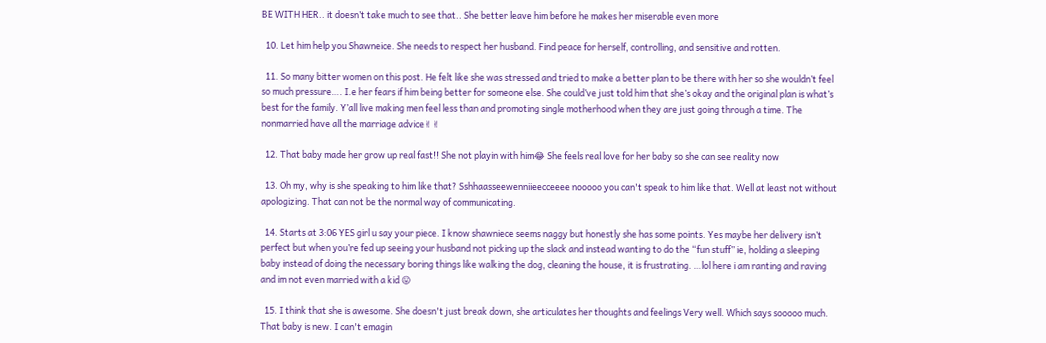BE WITH HER.. it doesn’t take much to see that.. She better leave him before he makes her miserable even more

  10. Let him help you Shawneice. She needs to respect her husband. Find peace for herself, controlling, and sensitive and rotten.

  11. So many bitter women on this post. He felt like she was stressed and tried to make a better plan to be there with her so she wouldn’t feel so much pressure…. I.e her fears if him being better for someone else. She could’ve just told him that she’s okay and the original plan is what’s best for the family. Y’all live making men feel less than and promoting single motherhood when they are just going through a time. The nonmarried have all the marriage advice✌✌

  12. That baby made her grow up real fast!! She not playin with him😂 She feels real love for her baby so she can see reality now

  13. Oh my, why is she speaking to him like that? Sshhaasseewenniieecceeee nooooo you can't speak to him like that. Well at least not without apologizing. That can not be the normal way of communicating.

  14. Starts at 3:06 YES girl u say your piece. I know shawniece seems naggy but honestly she has some points. Yes maybe her delivery isn’t perfect but when you’re fed up seeing your husband not picking up the slack and instead wanting to do the “fun stuff” ie, holding a sleeping baby instead of doing the necessary boring things like walking the dog, cleaning the house, it is frustrating. …lol here i am ranting and raving and im not even married with a kid 😛

  15. I think that she is awesome. She doesn't just break down, she articulates her thoughts and feelings Very well. Which says sooooo much. That baby is new. I can't emagin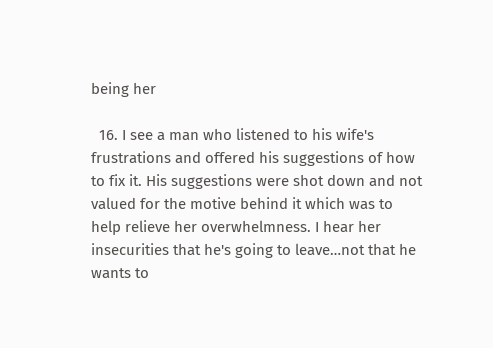being her

  16. I see a man who listened to his wife's frustrations and offered his suggestions of how to fix it. His suggestions were shot down and not valued for the motive behind it which was to help relieve her overwhelmness. I hear her insecurities that he's going to leave…not that he wants to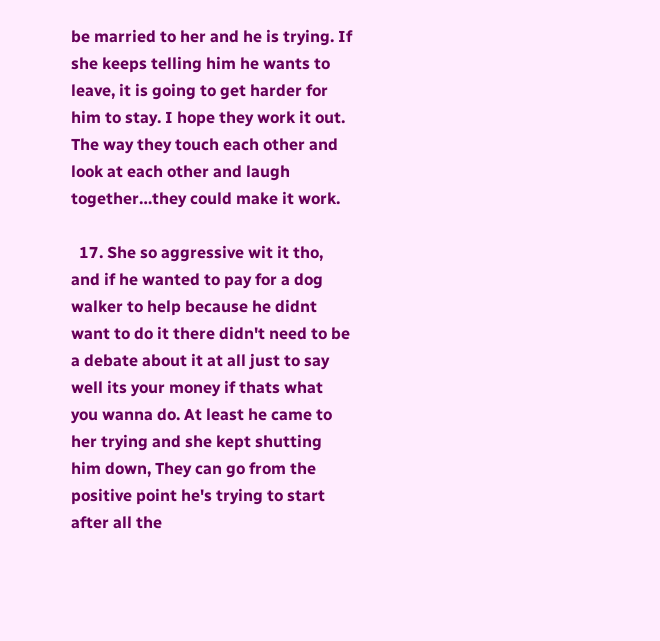be married to her and he is trying. If she keeps telling him he wants to leave, it is going to get harder for him to stay. I hope they work it out. The way they touch each other and look at each other and laugh together…they could make it work.

  17. She so aggressive wit it tho, and if he wanted to pay for a dog walker to help because he didnt want to do it there didn't need to be a debate about it at all just to say well its your money if thats what you wanna do. At least he came to her trying and she kept shutting him down, They can go from the positive point he's trying to start after all the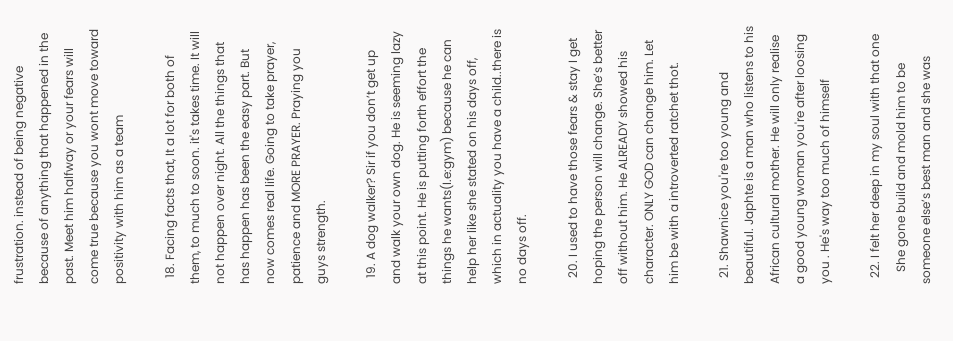frustration. instead of being negative because of anything that happened in the past. Meet him halfway or your fears will come true because you wont move toward positivity with him as a team

  18. Facing facts that, It a lot for both of them, to much to soon. it's takes time. It will not happen over night. All the things that has happen has been the easy part. But now comes real life. Going to take prayer, patience and MORE PRAYER. Praying you guys strength.

  19. A dog walker? Sir if you don’t get up and walk your own dog. He is seeming lazy at this point. He is putting forth effort the things he wants(I.e:gym) because he can help her like she stated on his days off, which in actuality you have a child..there is no days off.

  20. I used to have those fears & stay I get hoping the person will change. She’s better off without him. He ALREADY showed his character. ONLY GOD can change him. Let him be with a introverted ratchet thot.

  21. Shawnice you're too young and beautiful. Japhte is a man who listens to his African cultural mother. He will only realise a good young woman you're after loosing you . He's way too much of himself

  22. I felt her deep in my soul with that one
    She gone build and mold him to be someone else’s best man and she was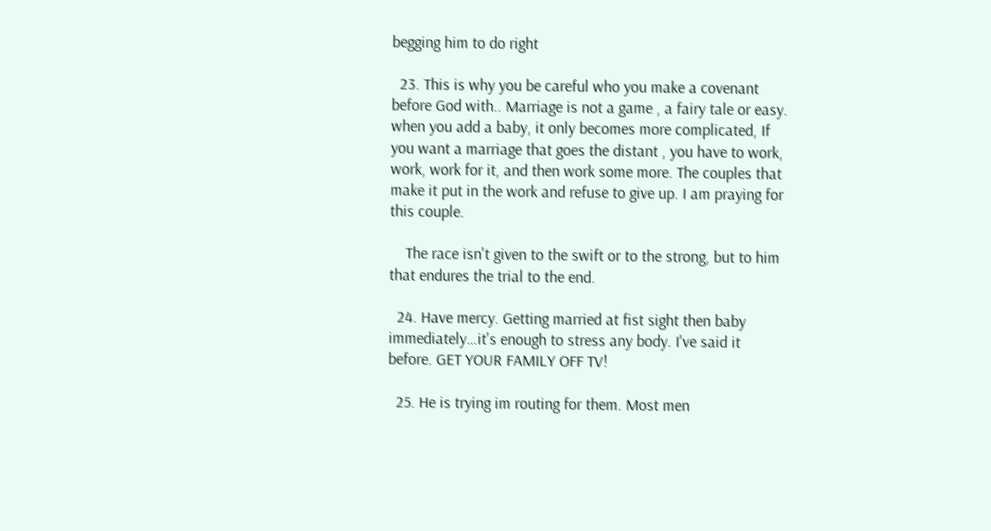begging him to do right

  23. This is why you be careful who you make a covenant before God with.. Marriage is not a game , a fairy tale or easy. when you add a baby, it only becomes more complicated, If you want a marriage that goes the distant , you have to work, work, work for it, and then work some more. The couples that make it put in the work and refuse to give up. I am praying for this couple.

    The race isn't given to the swift or to the strong, but to him that endures the trial to the end.

  24. Have mercy. Getting married at fist sight then baby immediately…it's enough to stress any body. I've said it before. GET YOUR FAMILY OFF TV!

  25. He is trying im routing for them. Most men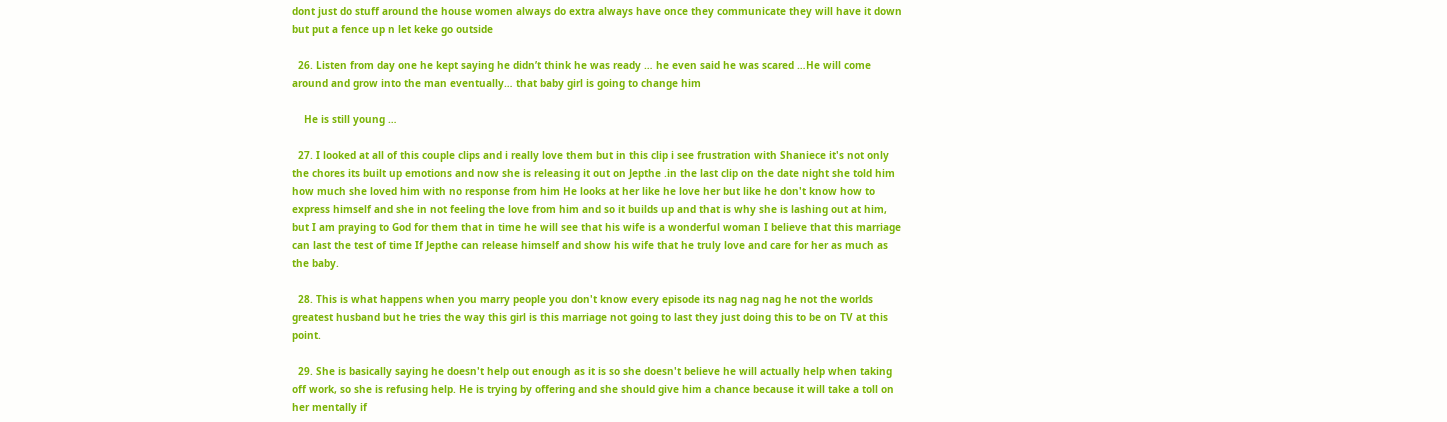dont just do stuff around the house women always do extra always have once they communicate they will have it down but put a fence up n let keke go outside

  26. Listen from day one he kept saying he didn’t think he was ready … he even said he was scared …He will come around and grow into the man eventually… that baby girl is going to change him

    He is still young …

  27. I looked at all of this couple clips and i really love them but in this clip i see frustration with Shaniece it's not only the chores its built up emotions and now she is releasing it out on Jepthe .in the last clip on the date night she told him how much she loved him with no response from him He looks at her like he love her but like he don't know how to express himself and she in not feeling the love from him and so it builds up and that is why she is lashing out at him, but I am praying to God for them that in time he will see that his wife is a wonderful woman I believe that this marriage can last the test of time If Jepthe can release himself and show his wife that he truly love and care for her as much as the baby.

  28. This is what happens when you marry people you don't know every episode its nag nag nag he not the worlds greatest husband but he tries the way this girl is this marriage not going to last they just doing this to be on TV at this point.

  29. She is basically saying he doesn't help out enough as it is so she doesn't believe he will actually help when taking off work, so she is refusing help. He is trying by offering and she should give him a chance because it will take a toll on her mentally if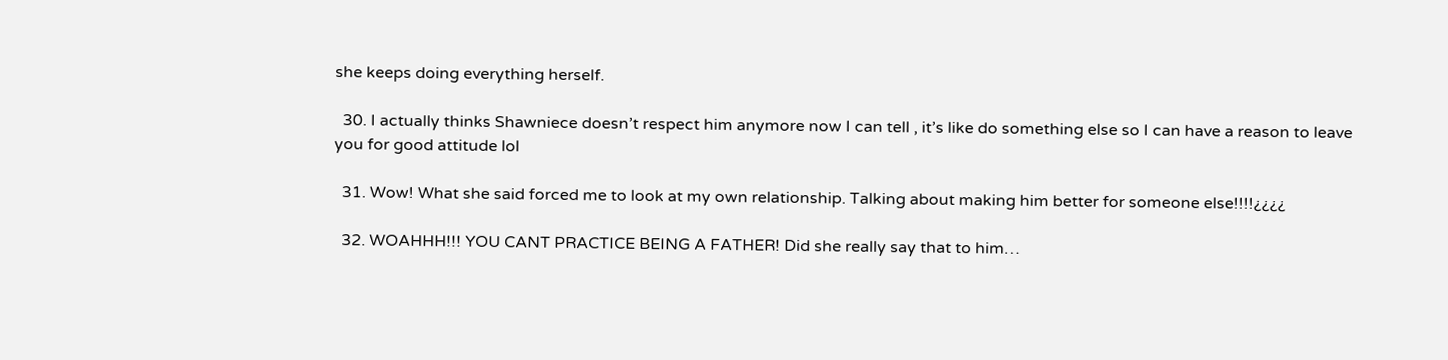she keeps doing everything herself.

  30. I actually thinks Shawniece doesn’t respect him anymore now I can tell , it’s like do something else so I can have a reason to leave you for good attitude lol

  31. Wow! What she said forced me to look at my own relationship. Talking about making him better for someone else!!!!¿¿¿¿

  32. WOAHHH!!! YOU CANT PRACTICE BEING A FATHER! Did she really say that to him…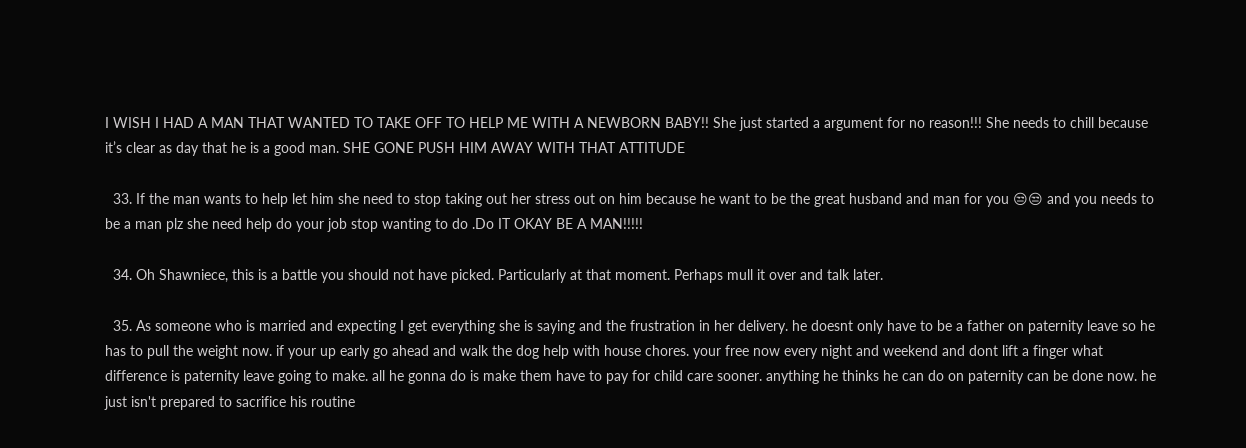I WISH I HAD A MAN THAT WANTED TO TAKE OFF TO HELP ME WITH A NEWBORN BABY!! She just started a argument for no reason!!! She needs to chill because it’s clear as day that he is a good man. SHE GONE PUSH HIM AWAY WITH THAT ATTITUDE

  33. If the man wants to help let him she need to stop taking out her stress out on him because he want to be the great husband and man for you 😒😒 and you needs to be a man plz she need help do your job stop wanting to do .Do IT OKAY BE A MAN!!!!!

  34. Oh Shawniece, this is a battle you should not have picked. Particularly at that moment. Perhaps mull it over and talk later.

  35. As someone who is married and expecting I get everything she is saying and the frustration in her delivery. he doesnt only have to be a father on paternity leave so he has to pull the weight now. if your up early go ahead and walk the dog help with house chores. your free now every night and weekend and dont lift a finger what difference is paternity leave going to make. all he gonna do is make them have to pay for child care sooner. anything he thinks he can do on paternity can be done now. he just isn't prepared to sacrifice his routine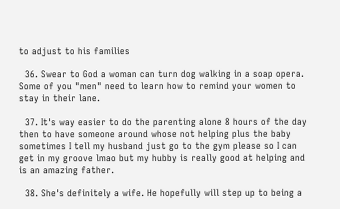to adjust to his families

  36. Swear to God a woman can turn dog walking in a soap opera. Some of you "men" need to learn how to remind your women to stay in their lane.

  37. It's way easier to do the parenting alone 8 hours of the day then to have someone around whose not helping plus the baby sometimes I tell my husband just go to the gym please so I can get in my groove lmao but my hubby is really good at helping and is an amazing father.

  38. She's definitely a wife. He hopefully will step up to being a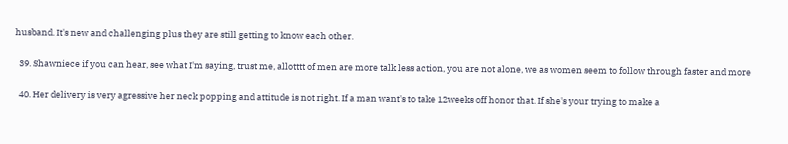husband. It's new and challenging plus they are still getting to know each other.

  39. Shawniece if you can hear, see what I'm saying, trust me, allotttt of men are more talk less action, you are not alone, we as women seem to follow through faster and more

  40. Her delivery is very agressive her neck popping and attitude is not right. If a man want's to take 12weeks off honor that. If she's your trying to make a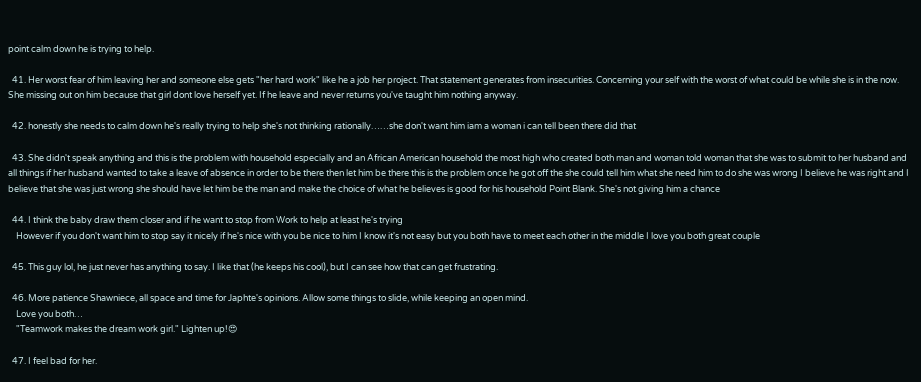point calm down he is trying to help.

  41. Her worst fear of him leaving her and someone else gets "her hard work" like he a job her project. That statement generates from insecurities. Concerning your self with the worst of what could be while she is in the now. She missing out on him because that girl dont love herself yet. If he leave and never returns you've taught him nothing anyway.

  42. honestly she needs to calm down he's really trying to help she's not thinking rationally……she don't want him iam a woman i can tell been there did that

  43. She didn't speak anything and this is the problem with household especially and an African American household the most high who created both man and woman told woman that she was to submit to her husband and all things if her husband wanted to take a leave of absence in order to be there then let him be there this is the problem once he got off the she could tell him what she need him to do she was wrong I believe he was right and I believe that she was just wrong she should have let him be the man and make the choice of what he believes is good for his household Point Blank. She's not giving him a chance

  44. I think the baby draw them closer and if he want to stop from Work to help at least he's trying
    However if you don't want him to stop say it nicely if he's nice with you be nice to him I know it's not easy but you both have to meet each other in the middle I love you both great couple

  45. This guy lol, he just never has anything to say. I like that (he keeps his cool), but I can see how that can get frustrating.

  46. More patience Shawniece, all space and time for Japhte's opinions. Allow some things to slide, while keeping an open mind.
    Love you both…
    "Teamwork makes the dream work girl." Lighten up!😍

  47. I feel bad for her.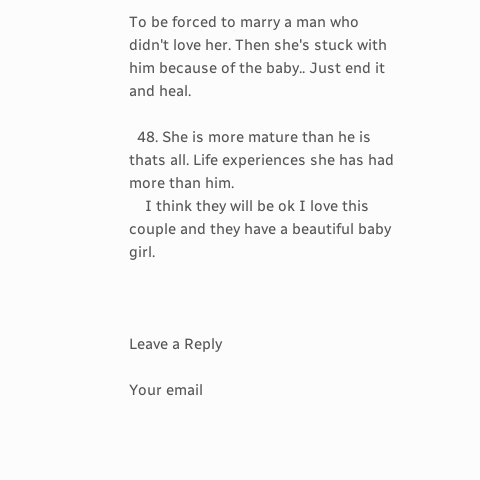To be forced to marry a man who didn't love her. Then she's stuck with him because of the baby.. Just end it and heal.

  48. She is more mature than he is thats all. Life experiences she has had more than him.
    I think they will be ok I love this couple and they have a beautiful baby girl.



Leave a Reply

Your email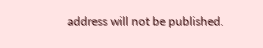address will not be published.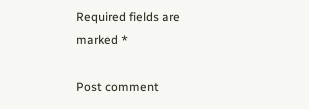Required fields are marked *

Post comment